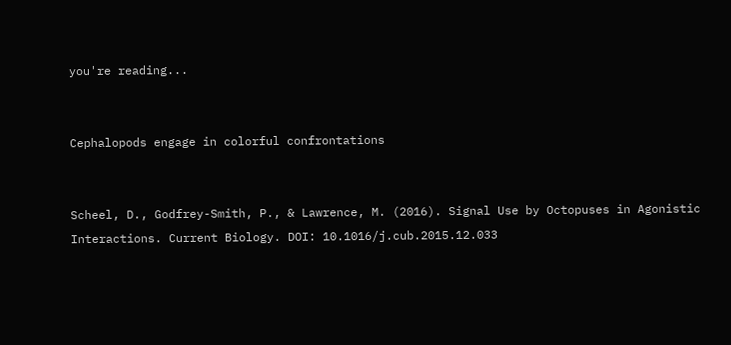you're reading...


Cephalopods engage in colorful confrontations


Scheel, D., Godfrey-Smith, P., & Lawrence, M. (2016). Signal Use by Octopuses in Agonistic Interactions. Current Biology. DOI: 10.1016/j.cub.2015.12.033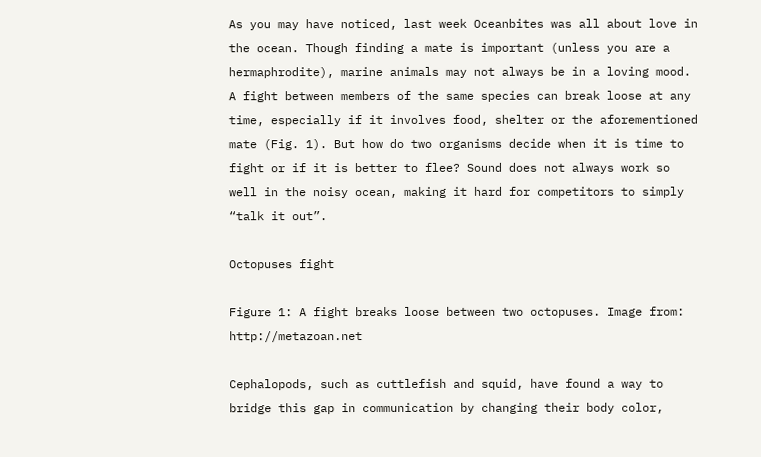As you may have noticed, last week Oceanbites was all about love in the ocean. Though finding a mate is important (unless you are a hermaphrodite), marine animals may not always be in a loving mood. A fight between members of the same species can break loose at any time, especially if it involves food, shelter or the aforementioned mate (Fig. 1). But how do two organisms decide when it is time to fight or if it is better to flee? Sound does not always work so well in the noisy ocean, making it hard for competitors to simply “talk it out”.

Octopuses fight

Figure 1: A fight breaks loose between two octopuses. Image from: http://metazoan.net

Cephalopods, such as cuttlefish and squid, have found a way to bridge this gap in communication by changing their body color,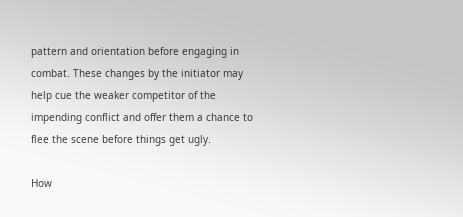pattern and orientation before engaging in combat. These changes by the initiator may help cue the weaker competitor of the impending conflict and offer them a chance to flee the scene before things get ugly.

How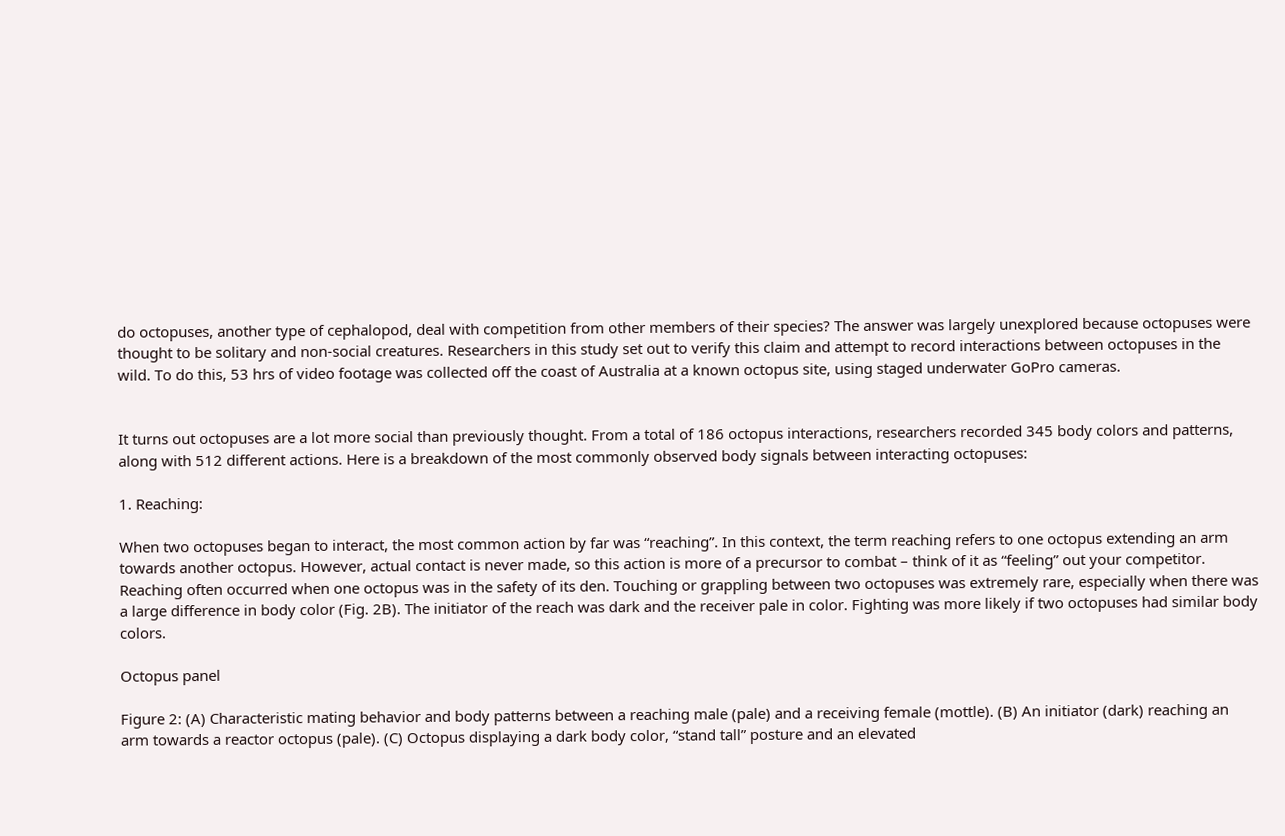do octopuses, another type of cephalopod, deal with competition from other members of their species? The answer was largely unexplored because octopuses were thought to be solitary and non-social creatures. Researchers in this study set out to verify this claim and attempt to record interactions between octopuses in the wild. To do this, 53 hrs of video footage was collected off the coast of Australia at a known octopus site, using staged underwater GoPro cameras.


It turns out octopuses are a lot more social than previously thought. From a total of 186 octopus interactions, researchers recorded 345 body colors and patterns, along with 512 different actions. Here is a breakdown of the most commonly observed body signals between interacting octopuses:

1. Reaching:

When two octopuses began to interact, the most common action by far was “reaching”. In this context, the term reaching refers to one octopus extending an arm towards another octopus. However, actual contact is never made, so this action is more of a precursor to combat – think of it as “feeling” out your competitor. Reaching often occurred when one octopus was in the safety of its den. Touching or grappling between two octopuses was extremely rare, especially when there was a large difference in body color (Fig. 2B). The initiator of the reach was dark and the receiver pale in color. Fighting was more likely if two octopuses had similar body colors.

Octopus panel

Figure 2: (A) Characteristic mating behavior and body patterns between a reaching male (pale) and a receiving female (mottle). (B) An initiator (dark) reaching an arm towards a reactor octopus (pale). (C) Octopus displaying a dark body color, “stand tall” posture and an elevated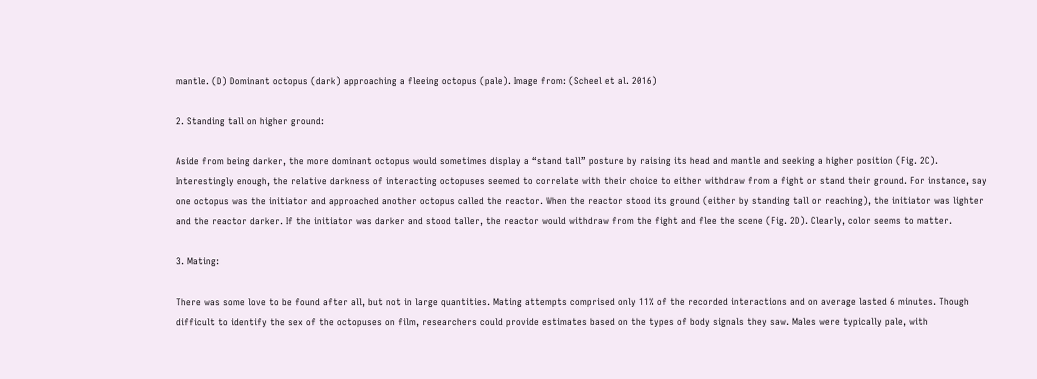mantle. (D) Dominant octopus (dark) approaching a fleeing octopus (pale). Image from: (Scheel et al. 2016)

2. Standing tall on higher ground:

Aside from being darker, the more dominant octopus would sometimes display a “stand tall” posture by raising its head and mantle and seeking a higher position (Fig. 2C). Interestingly enough, the relative darkness of interacting octopuses seemed to correlate with their choice to either withdraw from a fight or stand their ground. For instance, say one octopus was the initiator and approached another octopus called the reactor. When the reactor stood its ground (either by standing tall or reaching), the initiator was lighter and the reactor darker. If the initiator was darker and stood taller, the reactor would withdraw from the fight and flee the scene (Fig. 2D). Clearly, color seems to matter.

3. Mating:

There was some love to be found after all, but not in large quantities. Mating attempts comprised only 11% of the recorded interactions and on average lasted 6 minutes. Though difficult to identify the sex of the octopuses on film, researchers could provide estimates based on the types of body signals they saw. Males were typically pale, with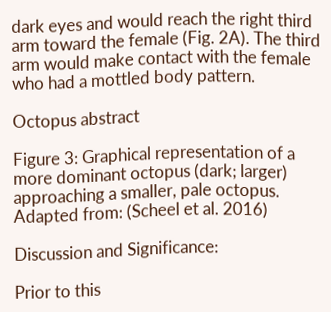dark eyes and would reach the right third arm toward the female (Fig. 2A). The third arm would make contact with the female who had a mottled body pattern.

Octopus abstract

Figure 3: Graphical representation of a more dominant octopus (dark; larger) approaching a smaller, pale octopus. Adapted from: (Scheel et al. 2016)

Discussion and Significance:

Prior to this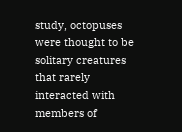study, octopuses were thought to be solitary creatures that rarely interacted with members of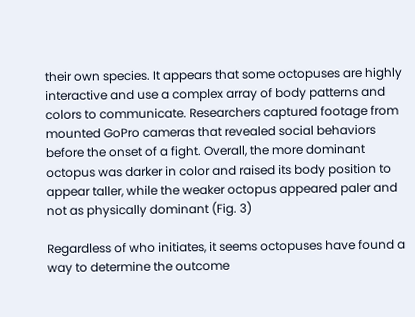their own species. It appears that some octopuses are highly interactive and use a complex array of body patterns and colors to communicate. Researchers captured footage from mounted GoPro cameras that revealed social behaviors before the onset of a fight. Overall, the more dominant octopus was darker in color and raised its body position to appear taller, while the weaker octopus appeared paler and not as physically dominant (Fig. 3)

Regardless of who initiates, it seems octopuses have found a way to determine the outcome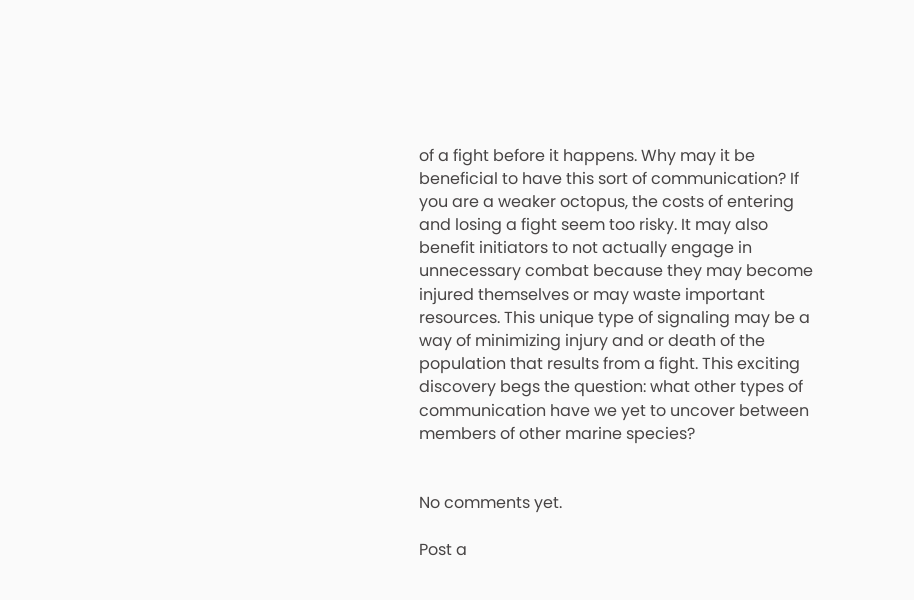of a fight before it happens. Why may it be beneficial to have this sort of communication? If you are a weaker octopus, the costs of entering and losing a fight seem too risky. It may also benefit initiators to not actually engage in unnecessary combat because they may become injured themselves or may waste important resources. This unique type of signaling may be a way of minimizing injury and or death of the population that results from a fight. This exciting discovery begs the question: what other types of communication have we yet to uncover between members of other marine species?


No comments yet.

Post a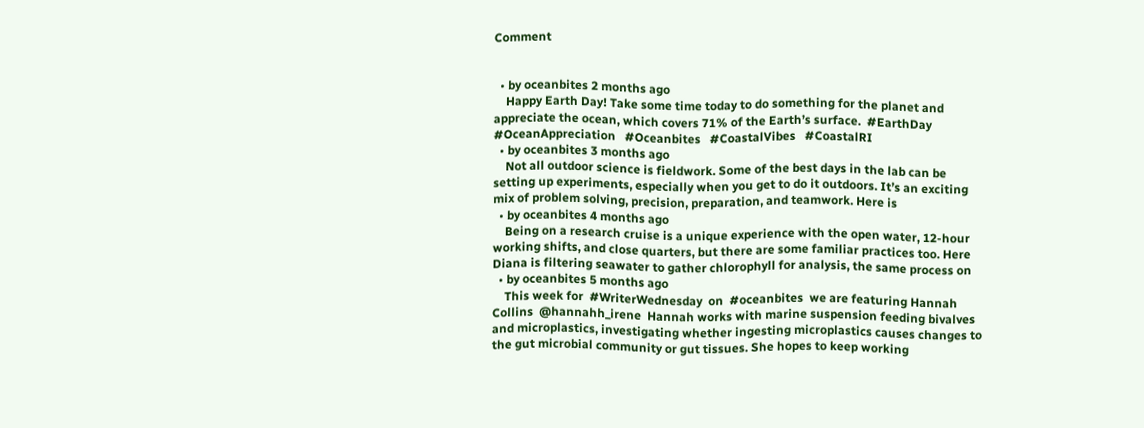Comment


  • by oceanbites 2 months ago
    Happy Earth Day! Take some time today to do something for the planet and appreciate the ocean, which covers 71% of the Earth’s surface.  #EarthDay   #OceanAppreciation   #Oceanbites   #CoastalVibes   #CoastalRI
  • by oceanbites 3 months ago
    Not all outdoor science is fieldwork. Some of the best days in the lab can be setting up experiments, especially when you get to do it outdoors. It’s an exciting mix of problem solving, precision, preparation, and teamwork. Here is
  • by oceanbites 4 months ago
    Being on a research cruise is a unique experience with the open water, 12-hour working shifts, and close quarters, but there are some familiar practices too. Here Diana is filtering seawater to gather chlorophyll for analysis, the same process on
  • by oceanbites 5 months ago
    This week for  #WriterWednesday  on  #oceanbites  we are featuring Hannah Collins  @hannahh_irene  Hannah works with marine suspension feeding bivalves and microplastics, investigating whether ingesting microplastics causes changes to the gut microbial community or gut tissues. She hopes to keep working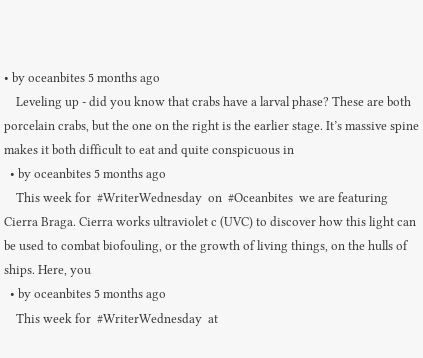• by oceanbites 5 months ago
    Leveling up - did you know that crabs have a larval phase? These are both porcelain crabs, but the one on the right is the earlier stage. It’s massive spine makes it both difficult to eat and quite conspicuous in
  • by oceanbites 5 months ago
    This week for  #WriterWednesday  on  #Oceanbites  we are featuring Cierra Braga. Cierra works ultraviolet c (UVC) to discover how this light can be used to combat biofouling, or the growth of living things, on the hulls of ships. Here, you
  • by oceanbites 5 months ago
    This week for  #WriterWednesday  at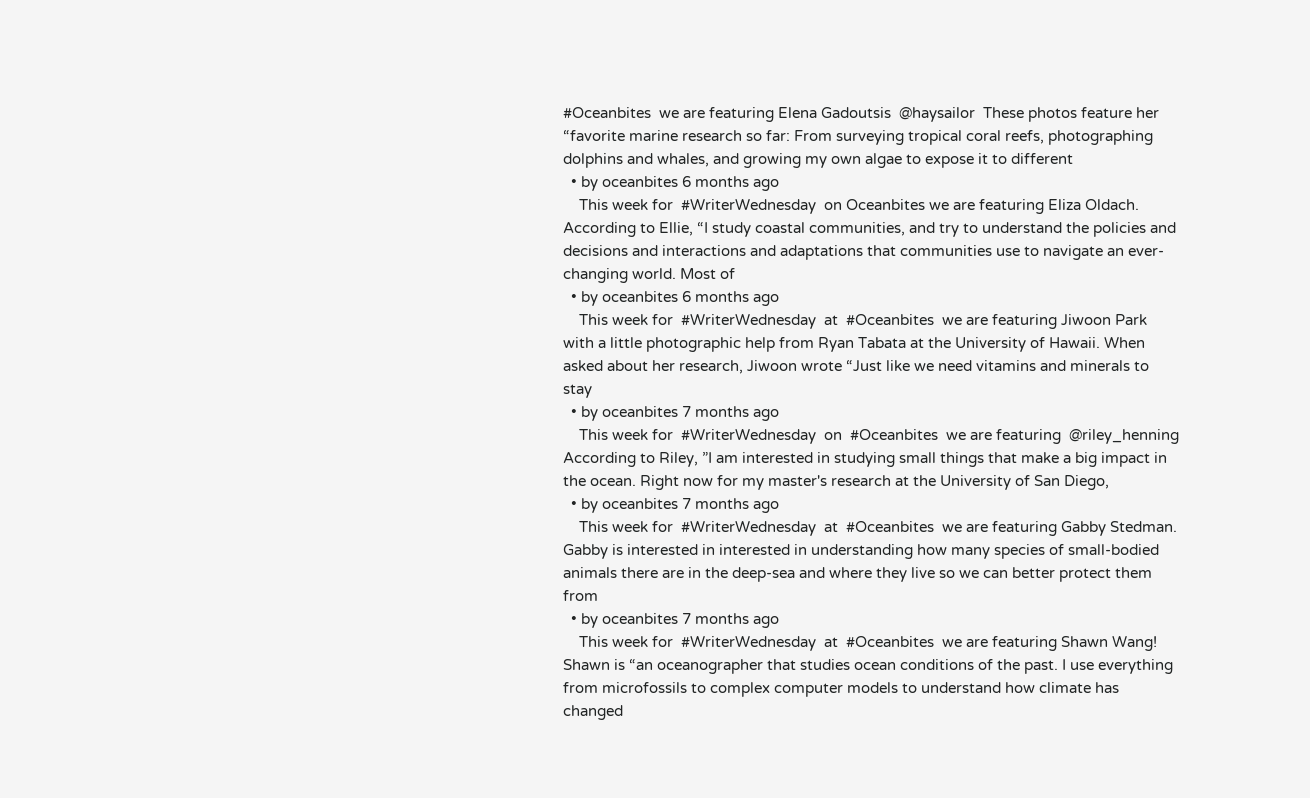#Oceanbites  we are featuring Elena Gadoutsis  @haysailor  These photos feature her “favorite marine research so far: From surveying tropical coral reefs, photographing dolphins and whales, and growing my own algae to expose it to different
  • by oceanbites 6 months ago
    This week for  #WriterWednesday  on Oceanbites we are featuring Eliza Oldach. According to Ellie, “I study coastal communities, and try to understand the policies and decisions and interactions and adaptations that communities use to navigate an ever-changing world. Most of
  • by oceanbites 6 months ago
    This week for  #WriterWednesday  at  #Oceanbites  we are featuring Jiwoon Park with a little photographic help from Ryan Tabata at the University of Hawaii. When asked about her research, Jiwoon wrote “Just like we need vitamins and minerals to stay
  • by oceanbites 7 months ago
    This week for  #WriterWednesday  on  #Oceanbites  we are featuring  @riley_henning  According to Riley, ”I am interested in studying small things that make a big impact in the ocean. Right now for my master's research at the University of San Diego,
  • by oceanbites 7 months ago
    This week for  #WriterWednesday  at  #Oceanbites  we are featuring Gabby Stedman. Gabby is interested in interested in understanding how many species of small-bodied animals there are in the deep-sea and where they live so we can better protect them from
  • by oceanbites 7 months ago
    This week for  #WriterWednesday  at  #Oceanbites  we are featuring Shawn Wang! Shawn is “an oceanographer that studies ocean conditions of the past. I use everything from microfossils to complex computer models to understand how climate has changed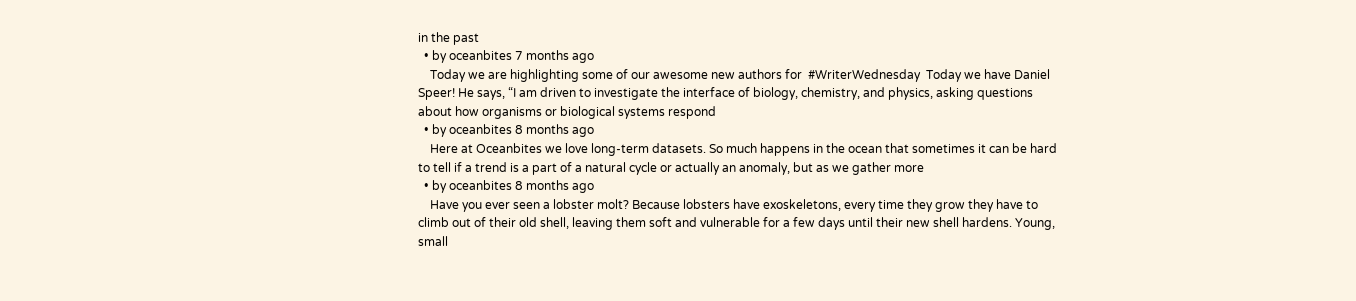in the past
  • by oceanbites 7 months ago
    Today we are highlighting some of our awesome new authors for  #WriterWednesday  Today we have Daniel Speer! He says, “I am driven to investigate the interface of biology, chemistry, and physics, asking questions about how organisms or biological systems respond
  • by oceanbites 8 months ago
    Here at Oceanbites we love long-term datasets. So much happens in the ocean that sometimes it can be hard to tell if a trend is a part of a natural cycle or actually an anomaly, but as we gather more
  • by oceanbites 8 months ago
    Have you ever seen a lobster molt? Because lobsters have exoskeletons, every time they grow they have to climb out of their old shell, leaving them soft and vulnerable for a few days until their new shell hardens. Young, small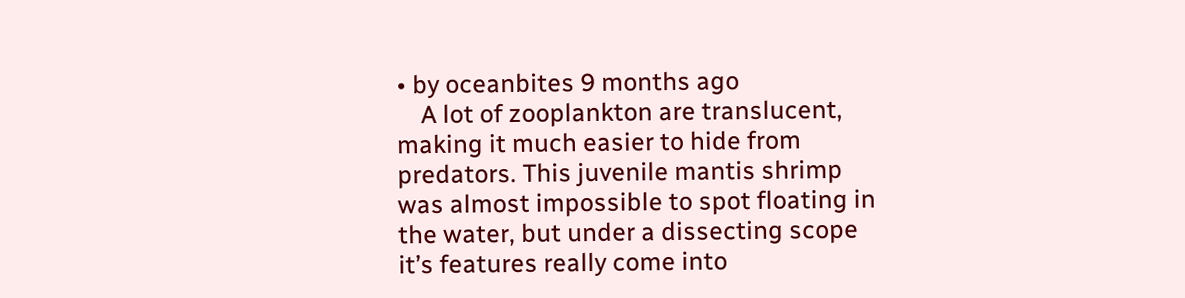• by oceanbites 9 months ago
    A lot of zooplankton are translucent, making it much easier to hide from predators. This juvenile mantis shrimp was almost impossible to spot floating in the water, but under a dissecting scope it’s features really come into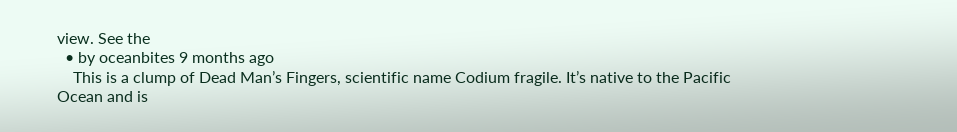view. See the
  • by oceanbites 9 months ago
    This is a clump of Dead Man’s Fingers, scientific name Codium fragile. It’s native to the Pacific Ocean and is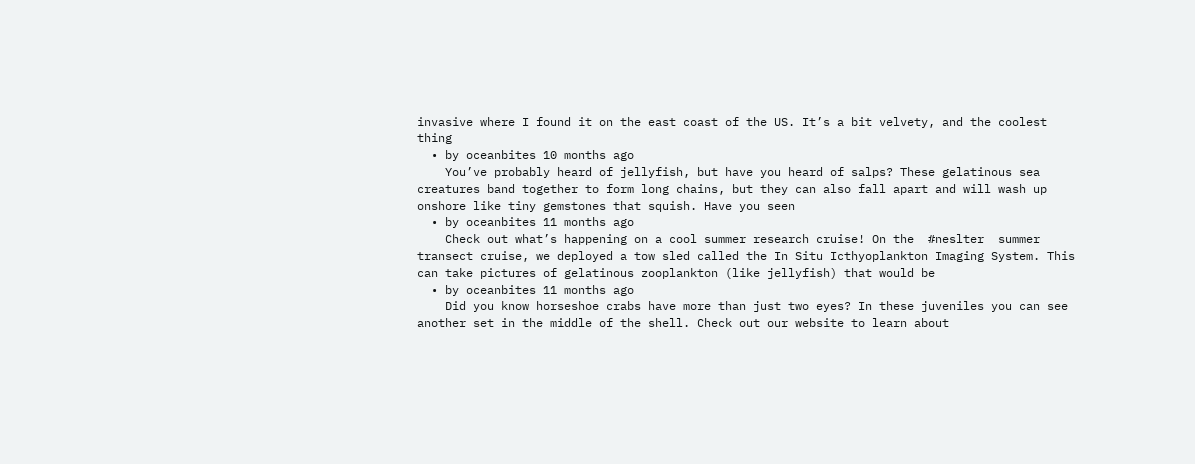invasive where I found it on the east coast of the US. It’s a bit velvety, and the coolest thing
  • by oceanbites 10 months ago
    You’ve probably heard of jellyfish, but have you heard of salps? These gelatinous sea creatures band together to form long chains, but they can also fall apart and will wash up onshore like tiny gemstones that squish. Have you seen
  • by oceanbites 11 months ago
    Check out what’s happening on a cool summer research cruise! On the  #neslter  summer transect cruise, we deployed a tow sled called the In Situ Icthyoplankton Imaging System. This can take pictures of gelatinous zooplankton (like jellyfish) that would be
  • by oceanbites 11 months ago
    Did you know horseshoe crabs have more than just two eyes? In these juveniles you can see another set in the middle of the shell. Check out our website to learn about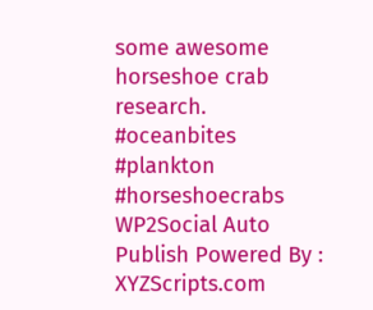some awesome horseshoe crab research.  #oceanbites   #plankton   #horseshoecrabs
WP2Social Auto Publish Powered By : XYZScripts.com